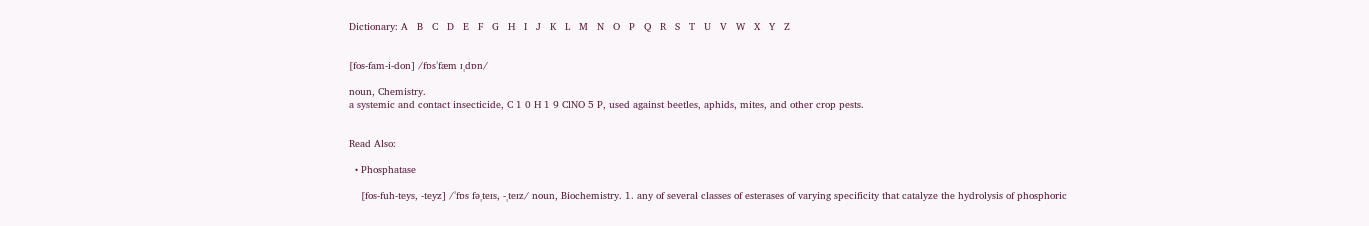Dictionary: A   B   C   D   E   F   G   H   I   J   K   L   M   N   O   P   Q   R   S   T   U   V   W   X   Y   Z


[fos-fam-i-don] /fɒsˈfæm ɪˌdɒn/

noun, Chemistry.
a systemic and contact insecticide, C 1 0 H 1 9 ClNO 5 P, used against beetles, aphids, mites, and other crop pests.


Read Also:

  • Phosphatase

    [fos-fuh-teys, -teyz] /ˈfɒs fəˌteɪs, -ˌteɪz/ noun, Biochemistry. 1. any of several classes of esterases of varying specificity that catalyze the hydrolysis of phosphoric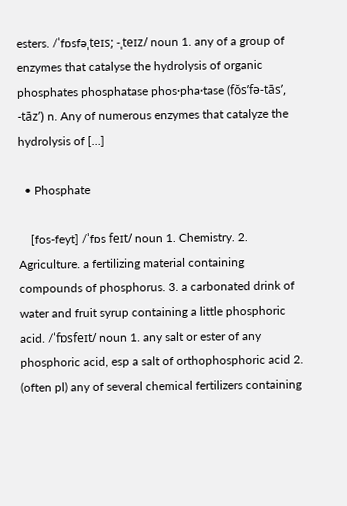esters. /ˈfɒsfəˌteɪs; -ˌteɪz/ noun 1. any of a group of enzymes that catalyse the hydrolysis of organic phosphates phosphatase phos·pha·tase (fŏs’fə-tās’, -tāz’) n. Any of numerous enzymes that catalyze the hydrolysis of […]

  • Phosphate

    [fos-feyt] /ˈfɒs feɪt/ noun 1. Chemistry. 2. Agriculture. a fertilizing material containing compounds of phosphorus. 3. a carbonated drink of water and fruit syrup containing a little phosphoric acid. /ˈfɒsfeɪt/ noun 1. any salt or ester of any phosphoric acid, esp a salt of orthophosphoric acid 2. (often pl) any of several chemical fertilizers containing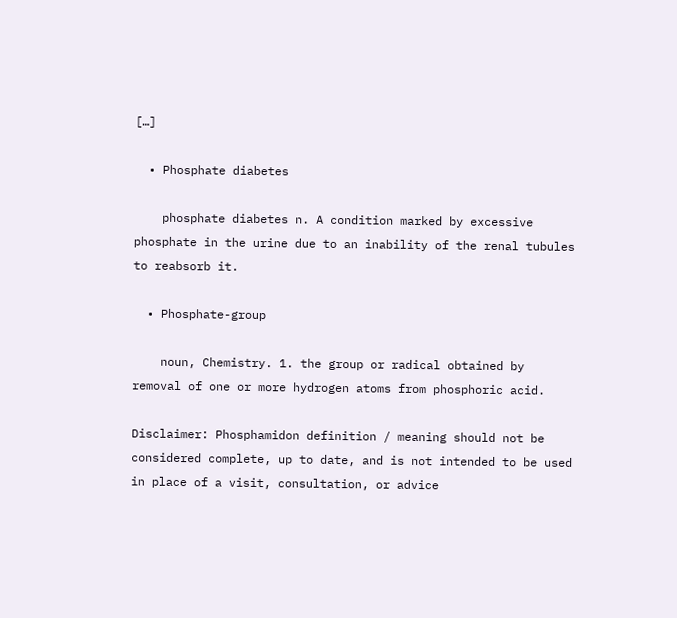[…]

  • Phosphate diabetes

    phosphate diabetes n. A condition marked by excessive phosphate in the urine due to an inability of the renal tubules to reabsorb it.

  • Phosphate-group

    noun, Chemistry. 1. the group or radical obtained by removal of one or more hydrogen atoms from phosphoric acid.

Disclaimer: Phosphamidon definition / meaning should not be considered complete, up to date, and is not intended to be used in place of a visit, consultation, or advice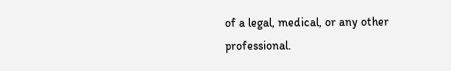of a legal, medical, or any other professional.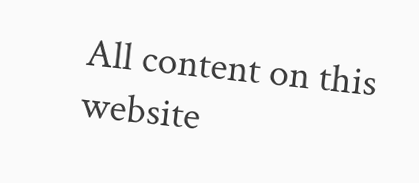All content on this website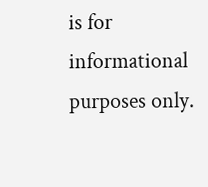is for informational purposes only.